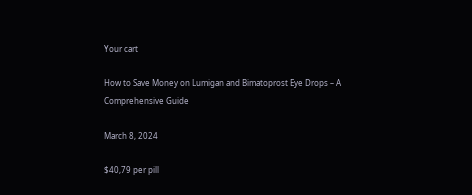Your cart

How to Save Money on Lumigan and Bimatoprost Eye Drops – A Comprehensive Guide

March 8, 2024

$40,79 per pill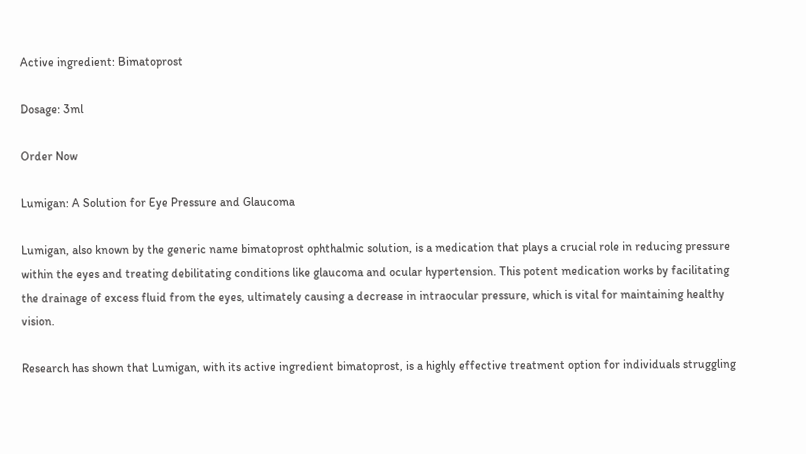Active ingredient: Bimatoprost

Dosage: 3ml

Order Now

Lumigan: A Solution for Eye Pressure and Glaucoma

Lumigan, also known by the generic name bimatoprost ophthalmic solution, is a medication that plays a crucial role in reducing pressure within the eyes and treating debilitating conditions like glaucoma and ocular hypertension. This potent medication works by facilitating the drainage of excess fluid from the eyes, ultimately causing a decrease in intraocular pressure, which is vital for maintaining healthy vision.

Research has shown that Lumigan, with its active ingredient bimatoprost, is a highly effective treatment option for individuals struggling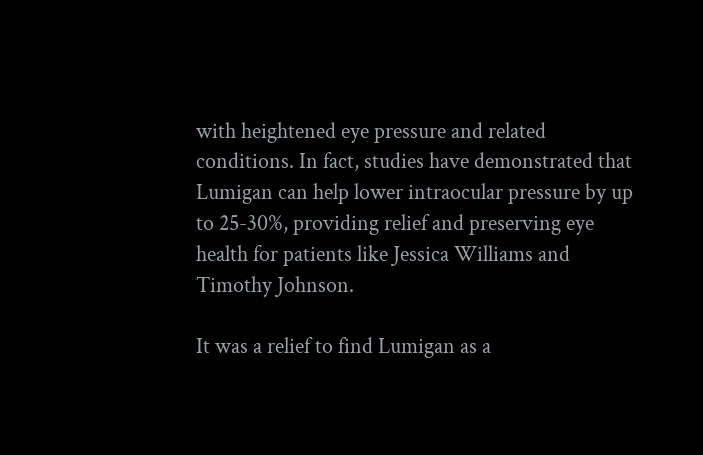with heightened eye pressure and related conditions. In fact, studies have demonstrated that Lumigan can help lower intraocular pressure by up to 25-30%, providing relief and preserving eye health for patients like Jessica Williams and Timothy Johnson.

It was a relief to find Lumigan as a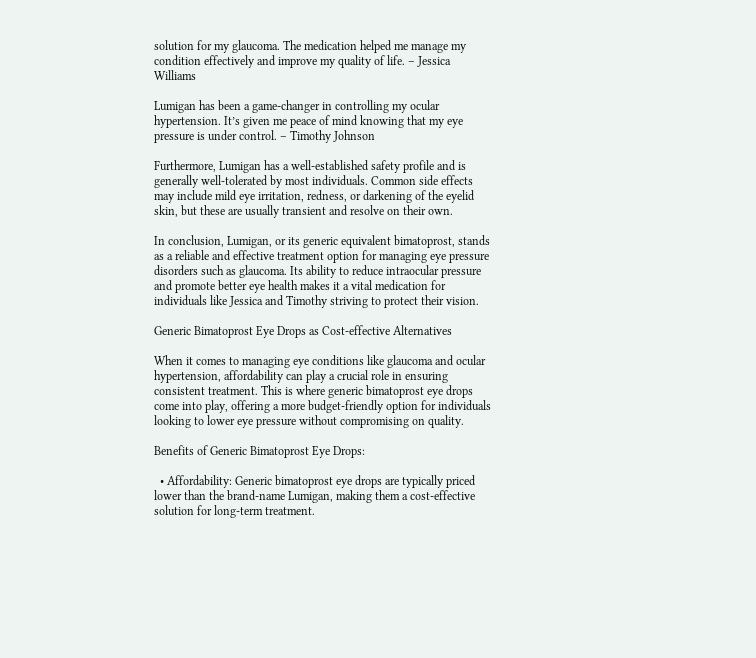solution for my glaucoma. The medication helped me manage my condition effectively and improve my quality of life. – Jessica Williams

Lumigan has been a game-changer in controlling my ocular hypertension. It’s given me peace of mind knowing that my eye pressure is under control. – Timothy Johnson

Furthermore, Lumigan has a well-established safety profile and is generally well-tolerated by most individuals. Common side effects may include mild eye irritation, redness, or darkening of the eyelid skin, but these are usually transient and resolve on their own.

In conclusion, Lumigan, or its generic equivalent bimatoprost, stands as a reliable and effective treatment option for managing eye pressure disorders such as glaucoma. Its ability to reduce intraocular pressure and promote better eye health makes it a vital medication for individuals like Jessica and Timothy striving to protect their vision.

Generic Bimatoprost Eye Drops as Cost-effective Alternatives

When it comes to managing eye conditions like glaucoma and ocular hypertension, affordability can play a crucial role in ensuring consistent treatment. This is where generic bimatoprost eye drops come into play, offering a more budget-friendly option for individuals looking to lower eye pressure without compromising on quality.

Benefits of Generic Bimatoprost Eye Drops:

  • Affordability: Generic bimatoprost eye drops are typically priced lower than the brand-name Lumigan, making them a cost-effective solution for long-term treatment.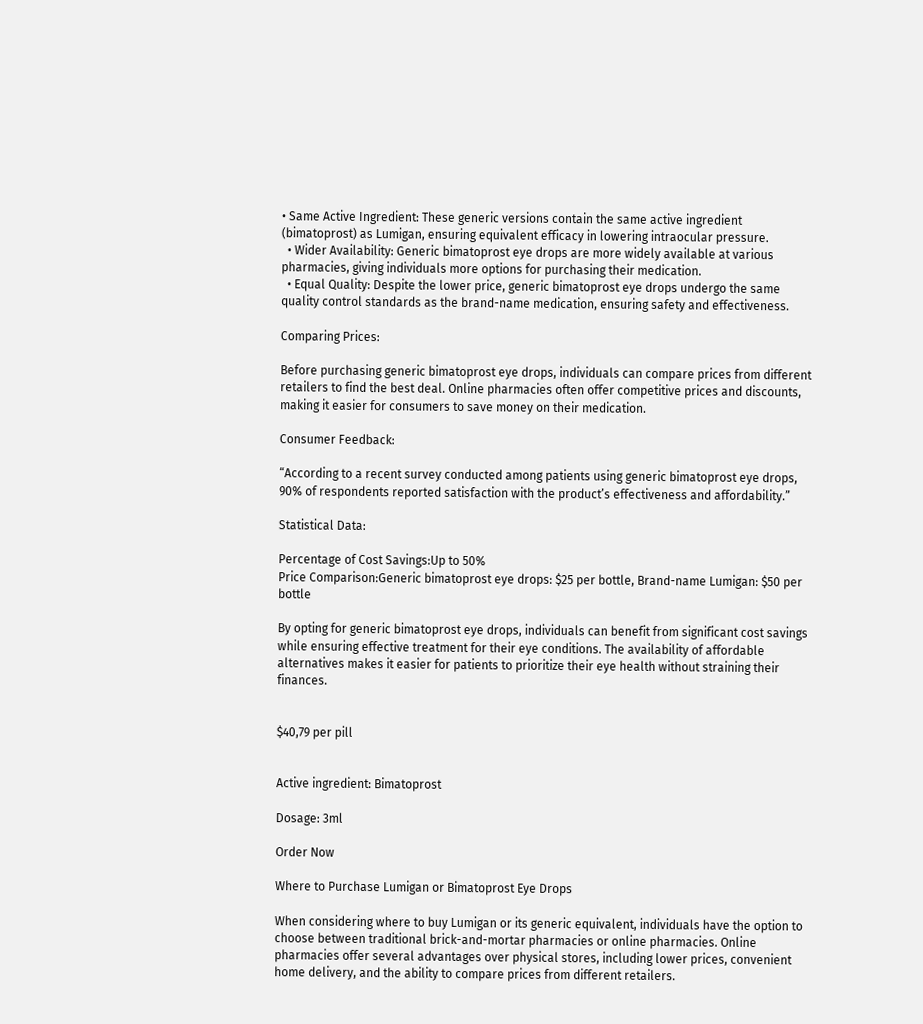• Same Active Ingredient: These generic versions contain the same active ingredient (bimatoprost) as Lumigan, ensuring equivalent efficacy in lowering intraocular pressure.
  • Wider Availability: Generic bimatoprost eye drops are more widely available at various pharmacies, giving individuals more options for purchasing their medication.
  • Equal Quality: Despite the lower price, generic bimatoprost eye drops undergo the same quality control standards as the brand-name medication, ensuring safety and effectiveness.

Comparing Prices:

Before purchasing generic bimatoprost eye drops, individuals can compare prices from different retailers to find the best deal. Online pharmacies often offer competitive prices and discounts, making it easier for consumers to save money on their medication.

Consumer Feedback:

“According to a recent survey conducted among patients using generic bimatoprost eye drops, 90% of respondents reported satisfaction with the product’s effectiveness and affordability.”

Statistical Data:

Percentage of Cost Savings:Up to 50%
Price Comparison:Generic bimatoprost eye drops: $25 per bottle, Brand-name Lumigan: $50 per bottle

By opting for generic bimatoprost eye drops, individuals can benefit from significant cost savings while ensuring effective treatment for their eye conditions. The availability of affordable alternatives makes it easier for patients to prioritize their eye health without straining their finances.


$40,79 per pill


Active ingredient: Bimatoprost

Dosage: 3ml

Order Now

Where to Purchase Lumigan or Bimatoprost Eye Drops

When considering where to buy Lumigan or its generic equivalent, individuals have the option to choose between traditional brick-and-mortar pharmacies or online pharmacies. Online pharmacies offer several advantages over physical stores, including lower prices, convenient home delivery, and the ability to compare prices from different retailers.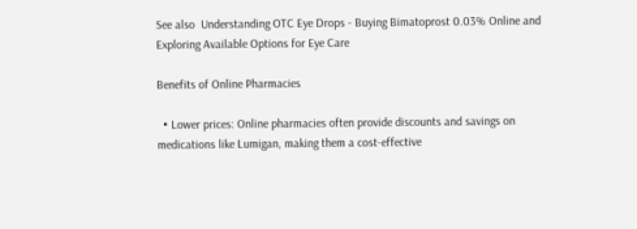See also  Understanding OTC Eye Drops - Buying Bimatoprost 0.03% Online and Exploring Available Options for Eye Care

Benefits of Online Pharmacies

  • Lower prices: Online pharmacies often provide discounts and savings on medications like Lumigan, making them a cost-effective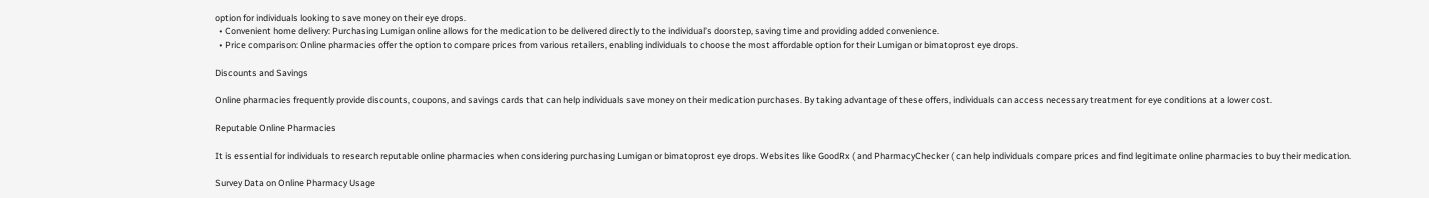option for individuals looking to save money on their eye drops.
  • Convenient home delivery: Purchasing Lumigan online allows for the medication to be delivered directly to the individual’s doorstep, saving time and providing added convenience.
  • Price comparison: Online pharmacies offer the option to compare prices from various retailers, enabling individuals to choose the most affordable option for their Lumigan or bimatoprost eye drops.

Discounts and Savings

Online pharmacies frequently provide discounts, coupons, and savings cards that can help individuals save money on their medication purchases. By taking advantage of these offers, individuals can access necessary treatment for eye conditions at a lower cost.

Reputable Online Pharmacies

It is essential for individuals to research reputable online pharmacies when considering purchasing Lumigan or bimatoprost eye drops. Websites like GoodRx ( and PharmacyChecker ( can help individuals compare prices and find legitimate online pharmacies to buy their medication.

Survey Data on Online Pharmacy Usage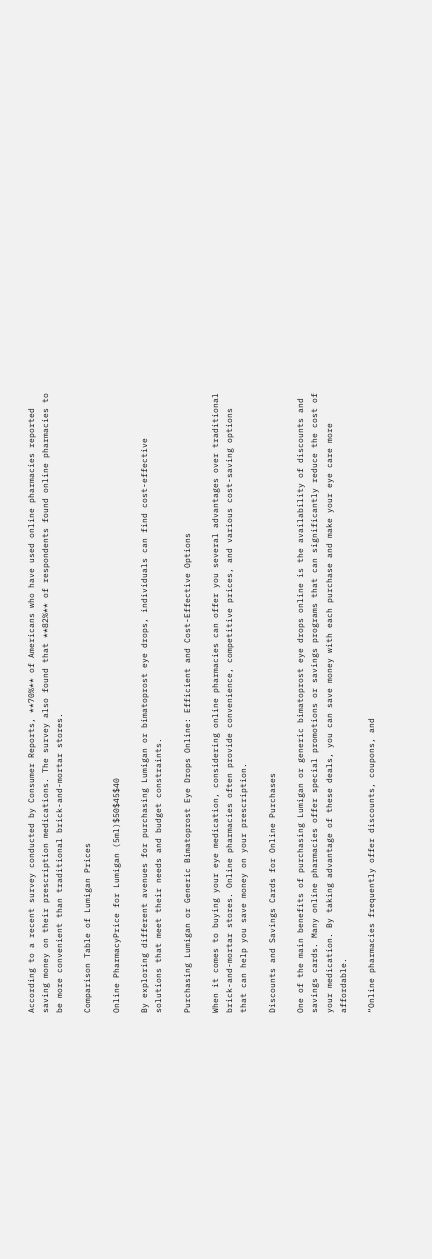According to a recent survey conducted by Consumer Reports, **70%** of Americans who have used online pharmacies reported saving money on their prescription medications. The survey also found that **82%** of respondents found online pharmacies to be more convenient than traditional brick-and-mortar stores.

Comparison Table of Lumigan Prices

Online PharmacyPrice for Lumigan (5ml)$50$45$40

By exploring different avenues for purchasing Lumigan or bimatoprost eye drops, individuals can find cost-effective solutions that meet their needs and budget constraints.

Purchasing Lumigan or Generic Bimatoprost Eye Drops Online: Efficient and Cost-Effective Options

When it comes to buying your eye medication, considering online pharmacies can offer you several advantages over traditional brick-and-mortar stores. Online pharmacies often provide convenience, competitive prices, and various cost-saving options that can help you save money on your prescription.

Discounts and Savings Cards for Online Purchases

One of the main benefits of purchasing Lumigan or generic bimatoprost eye drops online is the availability of discounts and savings cards. Many online pharmacies offer special promotions or savings programs that can significantly reduce the cost of your medication. By taking advantage of these deals, you can save money with each purchase and make your eye care more affordable.

“Online pharmacies frequently offer discounts, coupons, and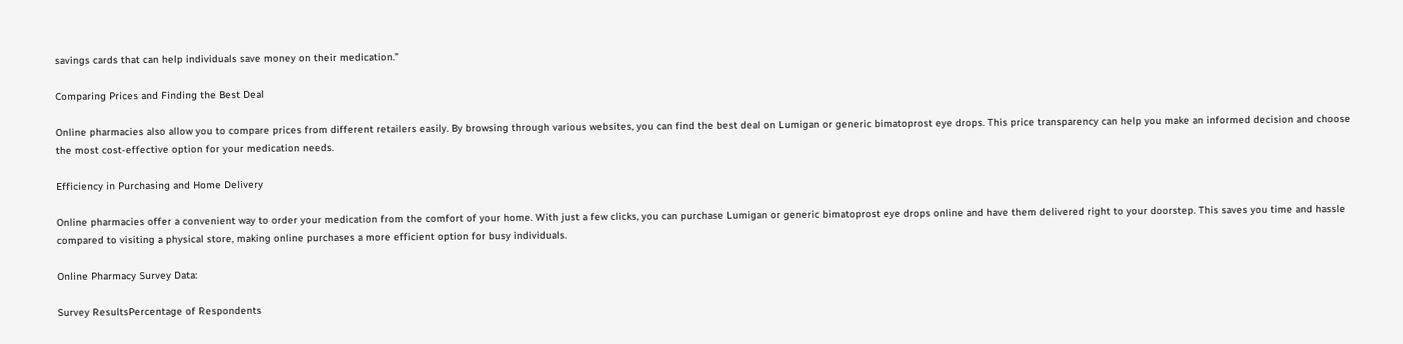savings cards that can help individuals save money on their medication.”

Comparing Prices and Finding the Best Deal

Online pharmacies also allow you to compare prices from different retailers easily. By browsing through various websites, you can find the best deal on Lumigan or generic bimatoprost eye drops. This price transparency can help you make an informed decision and choose the most cost-effective option for your medication needs.

Efficiency in Purchasing and Home Delivery

Online pharmacies offer a convenient way to order your medication from the comfort of your home. With just a few clicks, you can purchase Lumigan or generic bimatoprost eye drops online and have them delivered right to your doorstep. This saves you time and hassle compared to visiting a physical store, making online purchases a more efficient option for busy individuals.

Online Pharmacy Survey Data:

Survey ResultsPercentage of Respondents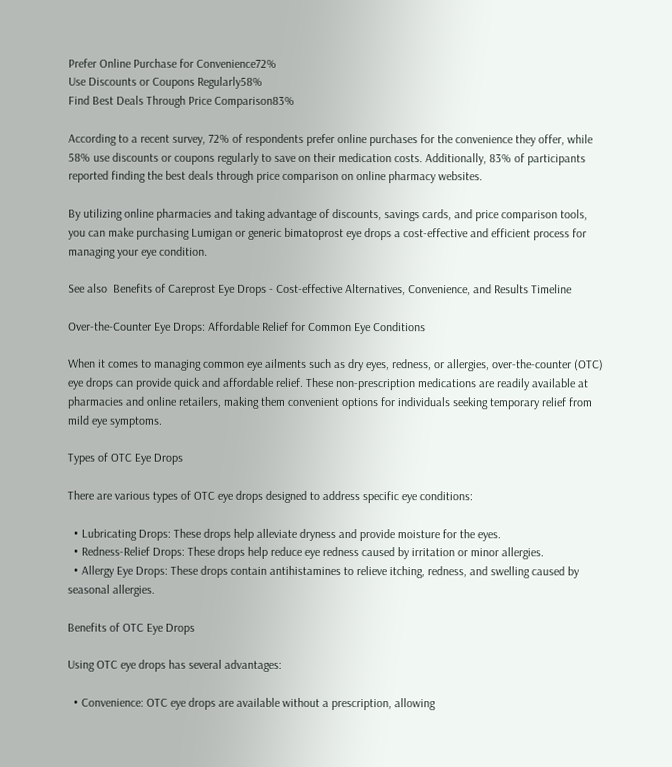Prefer Online Purchase for Convenience72%
Use Discounts or Coupons Regularly58%
Find Best Deals Through Price Comparison83%

According to a recent survey, 72% of respondents prefer online purchases for the convenience they offer, while 58% use discounts or coupons regularly to save on their medication costs. Additionally, 83% of participants reported finding the best deals through price comparison on online pharmacy websites.

By utilizing online pharmacies and taking advantage of discounts, savings cards, and price comparison tools, you can make purchasing Lumigan or generic bimatoprost eye drops a cost-effective and efficient process for managing your eye condition.

See also  Benefits of Careprost Eye Drops - Cost-effective Alternatives, Convenience, and Results Timeline

Over-the-Counter Eye Drops: Affordable Relief for Common Eye Conditions

When it comes to managing common eye ailments such as dry eyes, redness, or allergies, over-the-counter (OTC) eye drops can provide quick and affordable relief. These non-prescription medications are readily available at pharmacies and online retailers, making them convenient options for individuals seeking temporary relief from mild eye symptoms.

Types of OTC Eye Drops

There are various types of OTC eye drops designed to address specific eye conditions:

  • Lubricating Drops: These drops help alleviate dryness and provide moisture for the eyes.
  • Redness-Relief Drops: These drops help reduce eye redness caused by irritation or minor allergies.
  • Allergy Eye Drops: These drops contain antihistamines to relieve itching, redness, and swelling caused by seasonal allergies.

Benefits of OTC Eye Drops

Using OTC eye drops has several advantages:

  • Convenience: OTC eye drops are available without a prescription, allowing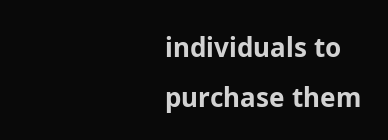individuals to purchase them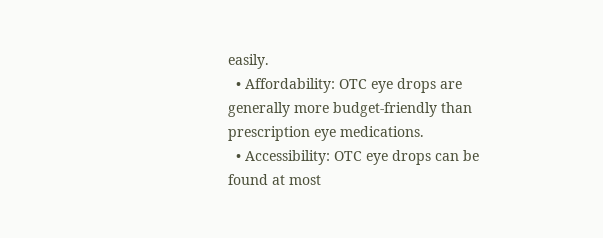easily.
  • Affordability: OTC eye drops are generally more budget-friendly than prescription eye medications.
  • Accessibility: OTC eye drops can be found at most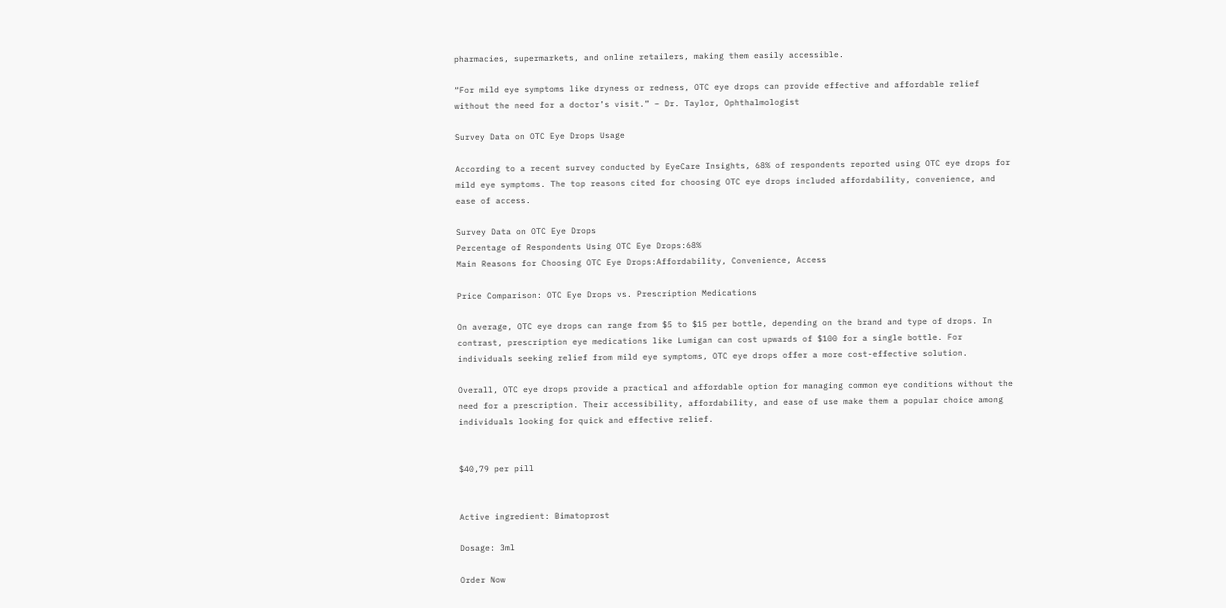pharmacies, supermarkets, and online retailers, making them easily accessible.

“For mild eye symptoms like dryness or redness, OTC eye drops can provide effective and affordable relief without the need for a doctor’s visit.” – Dr. Taylor, Ophthalmologist

Survey Data on OTC Eye Drops Usage

According to a recent survey conducted by EyeCare Insights, 68% of respondents reported using OTC eye drops for mild eye symptoms. The top reasons cited for choosing OTC eye drops included affordability, convenience, and ease of access.

Survey Data on OTC Eye Drops
Percentage of Respondents Using OTC Eye Drops:68%
Main Reasons for Choosing OTC Eye Drops:Affordability, Convenience, Access

Price Comparison: OTC Eye Drops vs. Prescription Medications

On average, OTC eye drops can range from $5 to $15 per bottle, depending on the brand and type of drops. In contrast, prescription eye medications like Lumigan can cost upwards of $100 for a single bottle. For individuals seeking relief from mild eye symptoms, OTC eye drops offer a more cost-effective solution.

Overall, OTC eye drops provide a practical and affordable option for managing common eye conditions without the need for a prescription. Their accessibility, affordability, and ease of use make them a popular choice among individuals looking for quick and effective relief.


$40,79 per pill


Active ingredient: Bimatoprost

Dosage: 3ml

Order Now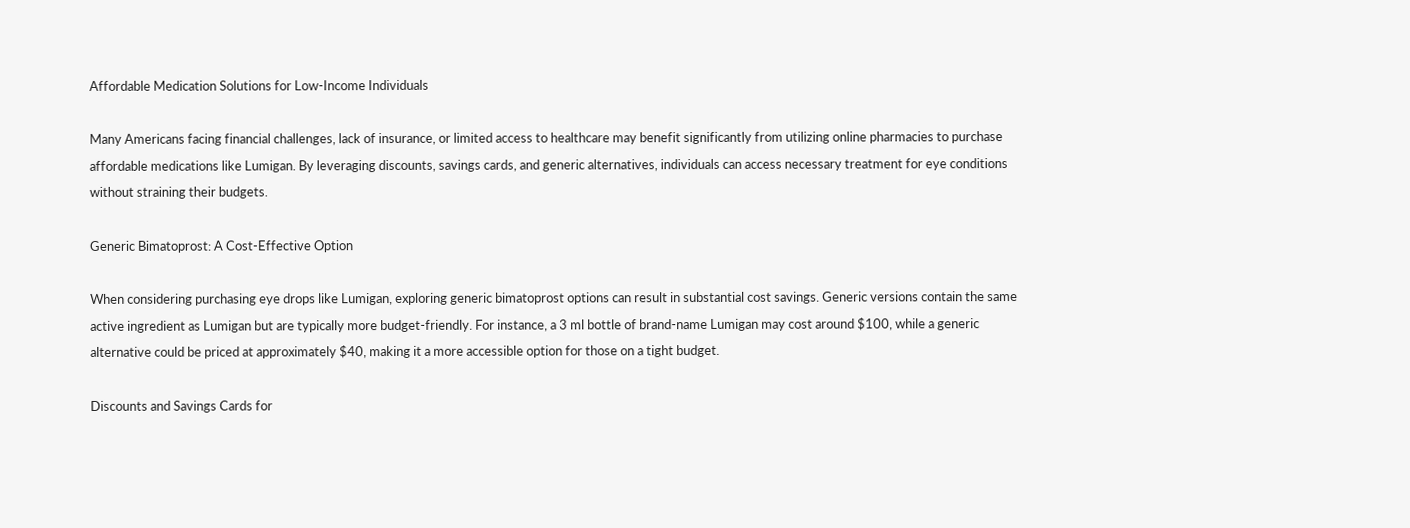Affordable Medication Solutions for Low-Income Individuals

Many Americans facing financial challenges, lack of insurance, or limited access to healthcare may benefit significantly from utilizing online pharmacies to purchase affordable medications like Lumigan. By leveraging discounts, savings cards, and generic alternatives, individuals can access necessary treatment for eye conditions without straining their budgets.

Generic Bimatoprost: A Cost-Effective Option

When considering purchasing eye drops like Lumigan, exploring generic bimatoprost options can result in substantial cost savings. Generic versions contain the same active ingredient as Lumigan but are typically more budget-friendly. For instance, a 3 ml bottle of brand-name Lumigan may cost around $100, while a generic alternative could be priced at approximately $40, making it a more accessible option for those on a tight budget.

Discounts and Savings Cards for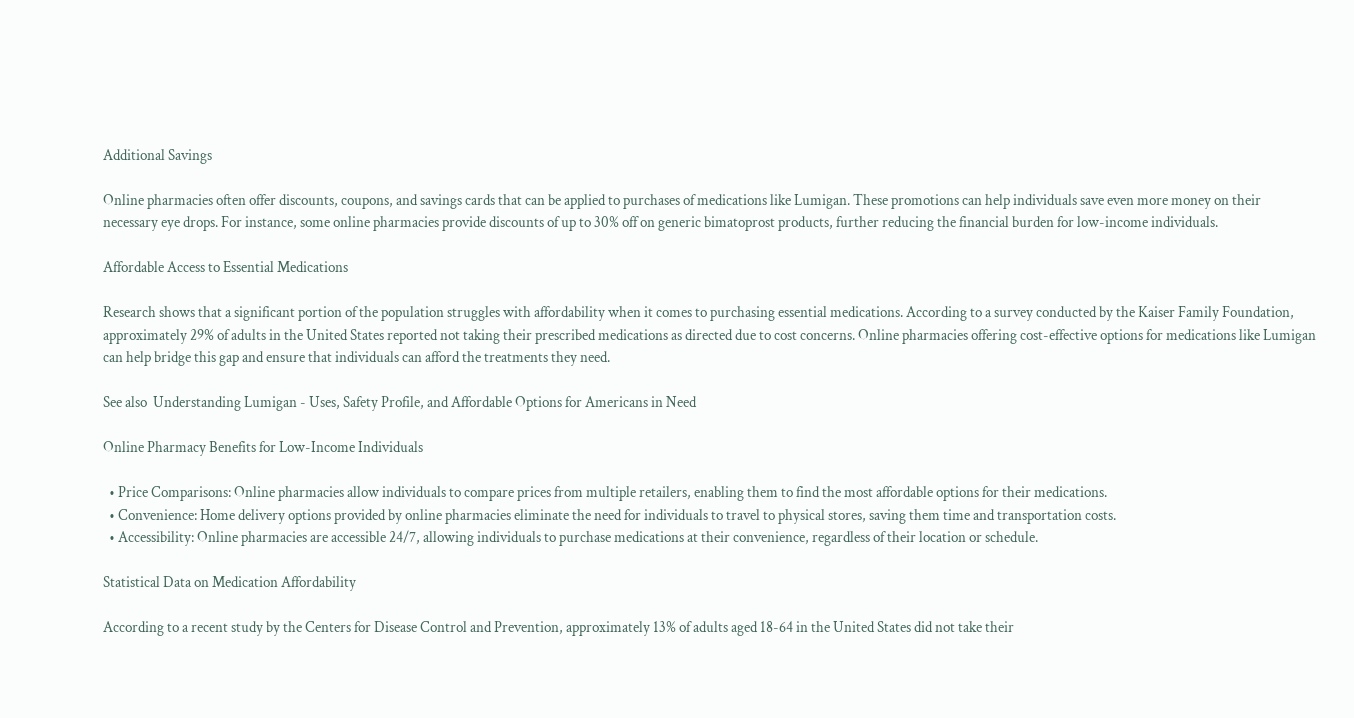Additional Savings

Online pharmacies often offer discounts, coupons, and savings cards that can be applied to purchases of medications like Lumigan. These promotions can help individuals save even more money on their necessary eye drops. For instance, some online pharmacies provide discounts of up to 30% off on generic bimatoprost products, further reducing the financial burden for low-income individuals.

Affordable Access to Essential Medications

Research shows that a significant portion of the population struggles with affordability when it comes to purchasing essential medications. According to a survey conducted by the Kaiser Family Foundation, approximately 29% of adults in the United States reported not taking their prescribed medications as directed due to cost concerns. Online pharmacies offering cost-effective options for medications like Lumigan can help bridge this gap and ensure that individuals can afford the treatments they need.

See also  Understanding Lumigan - Uses, Safety Profile, and Affordable Options for Americans in Need

Online Pharmacy Benefits for Low-Income Individuals

  • Price Comparisons: Online pharmacies allow individuals to compare prices from multiple retailers, enabling them to find the most affordable options for their medications.
  • Convenience: Home delivery options provided by online pharmacies eliminate the need for individuals to travel to physical stores, saving them time and transportation costs.
  • Accessibility: Online pharmacies are accessible 24/7, allowing individuals to purchase medications at their convenience, regardless of their location or schedule.

Statistical Data on Medication Affordability

According to a recent study by the Centers for Disease Control and Prevention, approximately 13% of adults aged 18-64 in the United States did not take their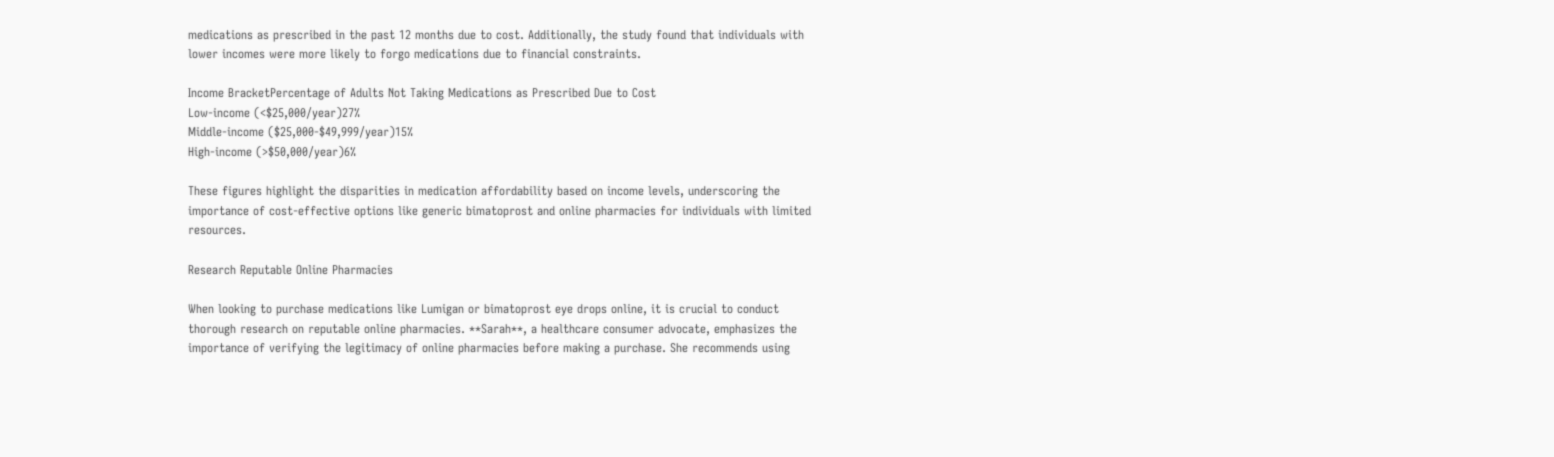medications as prescribed in the past 12 months due to cost. Additionally, the study found that individuals with lower incomes were more likely to forgo medications due to financial constraints.

Income BracketPercentage of Adults Not Taking Medications as Prescribed Due to Cost
Low-income (<$25,000/year)27%
Middle-income ($25,000-$49,999/year)15%
High-income (>$50,000/year)6%

These figures highlight the disparities in medication affordability based on income levels, underscoring the importance of cost-effective options like generic bimatoprost and online pharmacies for individuals with limited resources.

Research Reputable Online Pharmacies

When looking to purchase medications like Lumigan or bimatoprost eye drops online, it is crucial to conduct thorough research on reputable online pharmacies. **Sarah**, a healthcare consumer advocate, emphasizes the importance of verifying the legitimacy of online pharmacies before making a purchase. She recommends using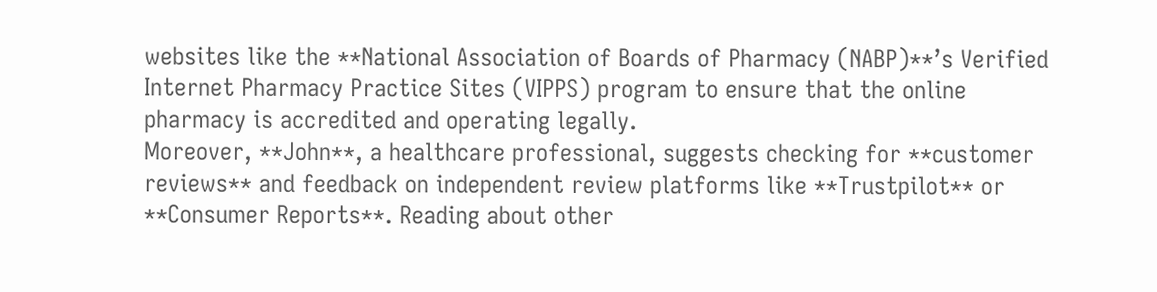websites like the **National Association of Boards of Pharmacy (NABP)**’s Verified Internet Pharmacy Practice Sites (VIPPS) program to ensure that the online pharmacy is accredited and operating legally.
Moreover, **John**, a healthcare professional, suggests checking for **customer reviews** and feedback on independent review platforms like **Trustpilot** or **Consumer Reports**. Reading about other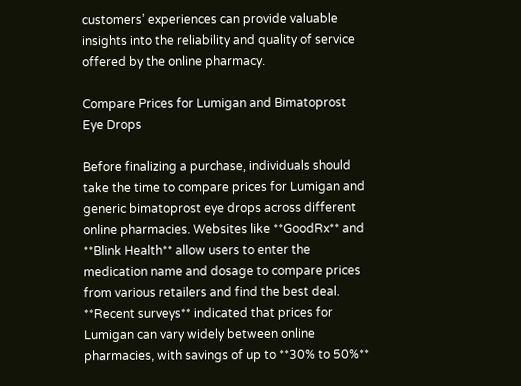customers’ experiences can provide valuable insights into the reliability and quality of service offered by the online pharmacy.

Compare Prices for Lumigan and Bimatoprost Eye Drops

Before finalizing a purchase, individuals should take the time to compare prices for Lumigan and generic bimatoprost eye drops across different online pharmacies. Websites like **GoodRx** and **Blink Health** allow users to enter the medication name and dosage to compare prices from various retailers and find the best deal.
**Recent surveys** indicated that prices for Lumigan can vary widely between online pharmacies, with savings of up to **30% to 50%**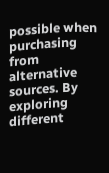possible when purchasing from alternative sources. By exploring different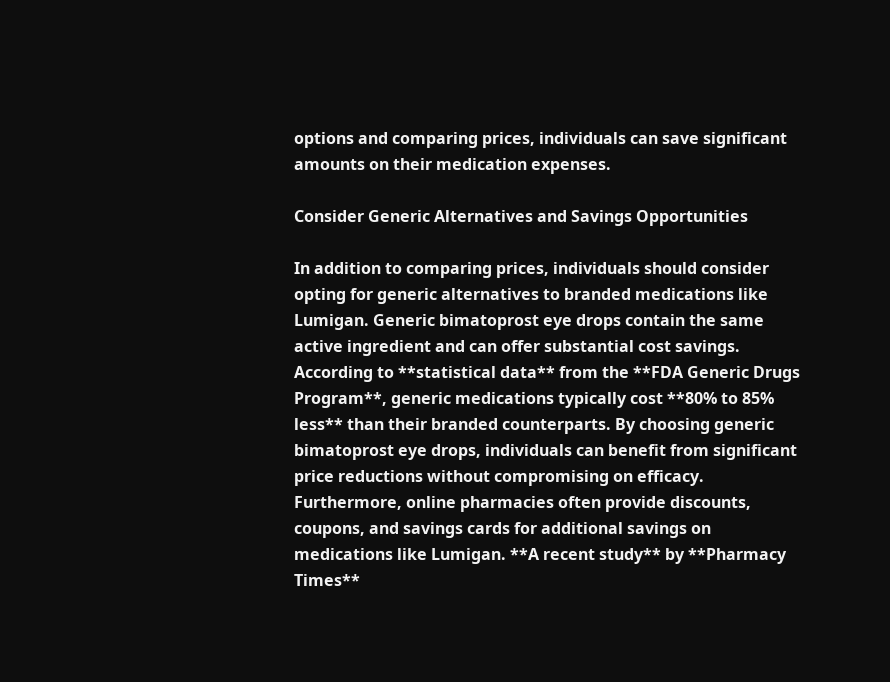options and comparing prices, individuals can save significant amounts on their medication expenses.

Consider Generic Alternatives and Savings Opportunities

In addition to comparing prices, individuals should consider opting for generic alternatives to branded medications like Lumigan. Generic bimatoprost eye drops contain the same active ingredient and can offer substantial cost savings.
According to **statistical data** from the **FDA Generic Drugs Program**, generic medications typically cost **80% to 85% less** than their branded counterparts. By choosing generic bimatoprost eye drops, individuals can benefit from significant price reductions without compromising on efficacy.
Furthermore, online pharmacies often provide discounts, coupons, and savings cards for additional savings on medications like Lumigan. **A recent study** by **Pharmacy Times**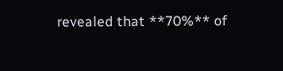revealed that **70%** of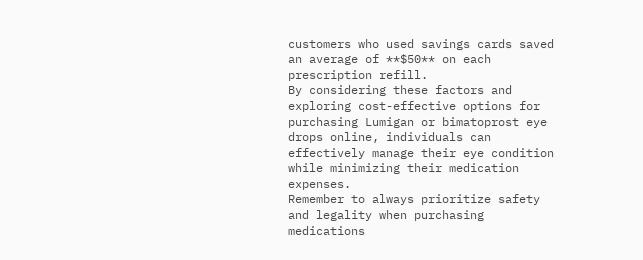customers who used savings cards saved an average of **$50** on each prescription refill.
By considering these factors and exploring cost-effective options for purchasing Lumigan or bimatoprost eye drops online, individuals can effectively manage their eye condition while minimizing their medication expenses.
Remember to always prioritize safety and legality when purchasing medications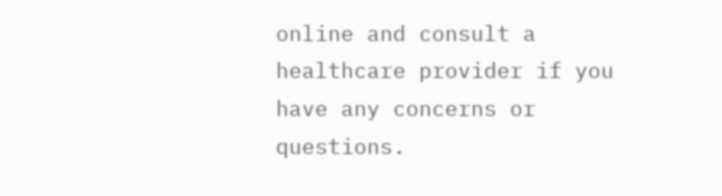online and consult a healthcare provider if you have any concerns or questions.